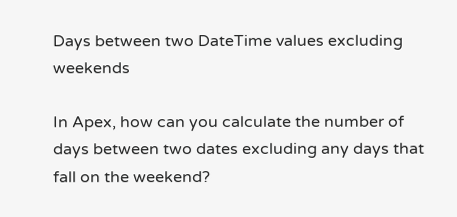Days between two DateTime values excluding weekends

In Apex, how can you calculate the number of days between two dates excluding any days that fall on the weekend?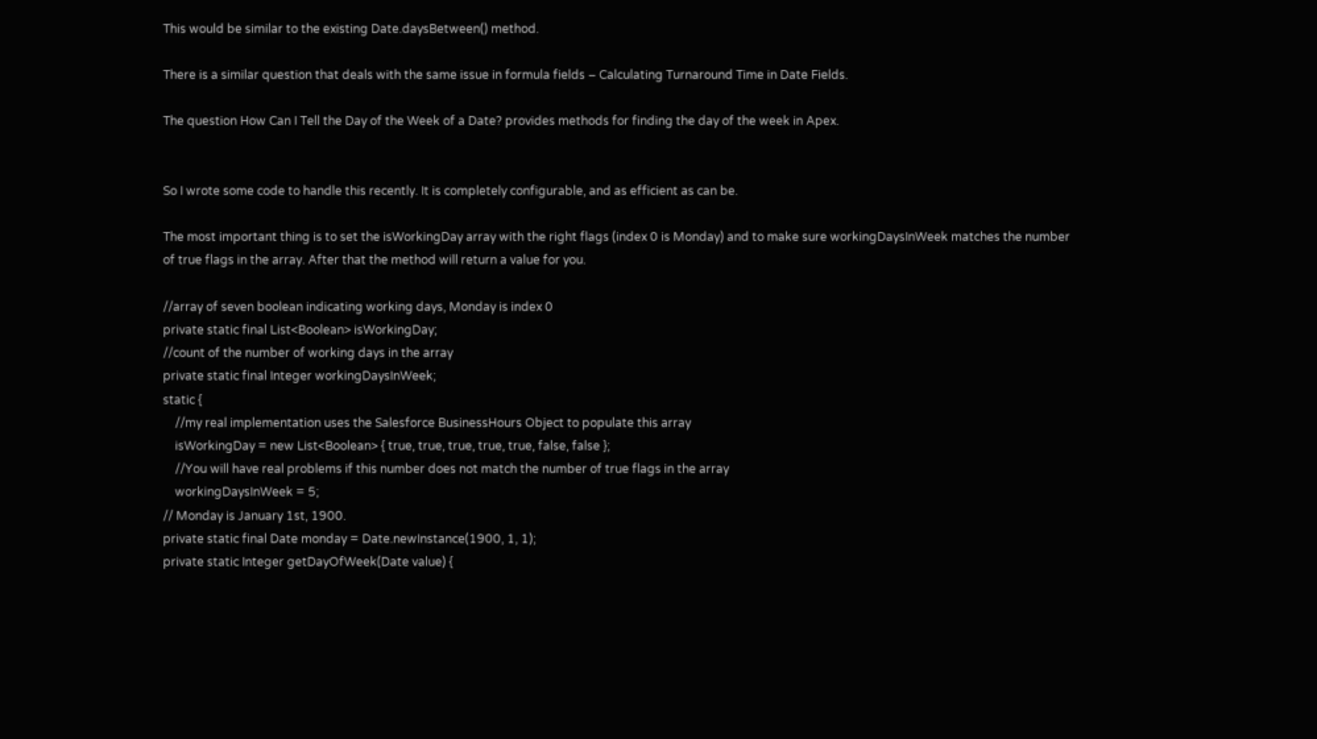This would be similar to the existing Date.daysBetween() method.

There is a similar question that deals with the same issue in formula fields – Calculating Turnaround Time in Date Fields.

The question How Can I Tell the Day of the Week of a Date? provides methods for finding the day of the week in Apex.


So I wrote some code to handle this recently. It is completely configurable, and as efficient as can be.

The most important thing is to set the isWorkingDay array with the right flags (index 0 is Monday) and to make sure workingDaysInWeek matches the number of true flags in the array. After that the method will return a value for you.

//array of seven boolean indicating working days, Monday is index 0
private static final List<Boolean> isWorkingDay;
//count of the number of working days in the array
private static final Integer workingDaysInWeek;
static {
    //my real implementation uses the Salesforce BusinessHours Object to populate this array
    isWorkingDay = new List<Boolean> { true, true, true, true, true, false, false };
    //You will have real problems if this number does not match the number of true flags in the array
    workingDaysInWeek = 5;
// Monday is January 1st, 1900.
private static final Date monday = Date.newInstance(1900, 1, 1);
private static Integer getDayOfWeek(Date value) {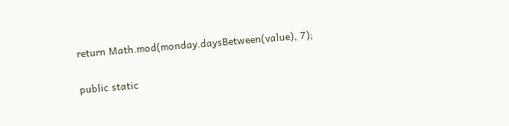return Math.mod(monday.daysBetween(value), 7);

public static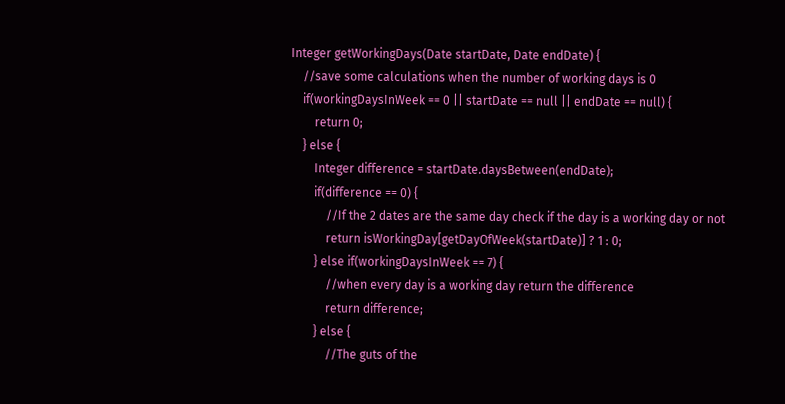Integer getWorkingDays(Date startDate, Date endDate) {
    //save some calculations when the number of working days is 0
    if(workingDaysInWeek == 0 || startDate == null || endDate == null) {
        return 0;
    } else {
        Integer difference = startDate.daysBetween(endDate);
        if(difference == 0) {
            //If the 2 dates are the same day check if the day is a working day or not
            return isWorkingDay[getDayOfWeek(startDate)] ? 1 : 0;
        } else if(workingDaysInWeek == 7) {
            //when every day is a working day return the difference
            return difference;
        } else {
            //The guts of the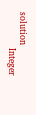solution
            Integer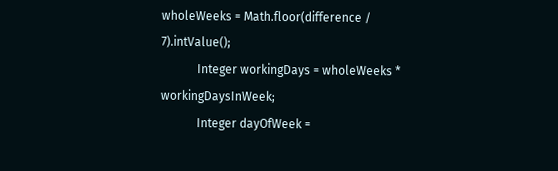wholeWeeks = Math.floor(difference / 7).intValue();
            Integer workingDays = wholeWeeks * workingDaysInWeek;
            Integer dayOfWeek =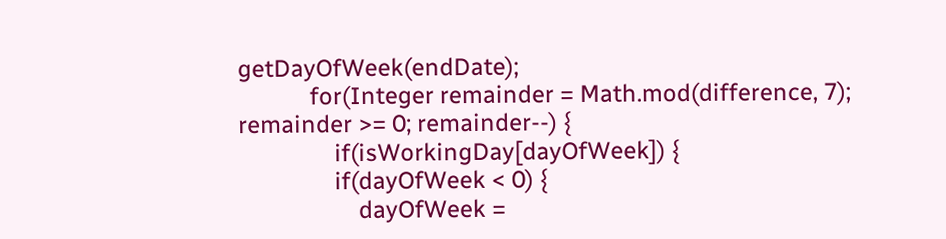getDayOfWeek(endDate);
            for(Integer remainder = Math.mod(difference, 7); remainder >= 0; remainder--) {
                if(isWorkingDay[dayOfWeek]) {
                if(dayOfWeek < 0) {
                    dayOfWeek =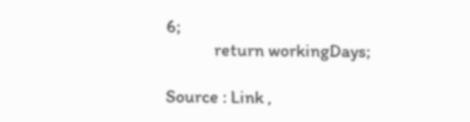6;
            return workingDays;

Source : Link ,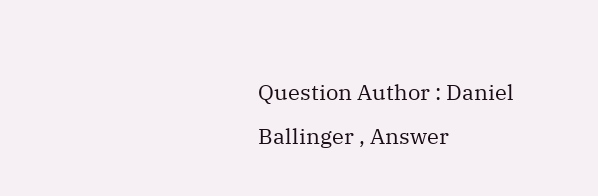Question Author : Daniel Ballinger , Answer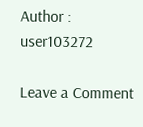Author : user103272

Leave a Comment